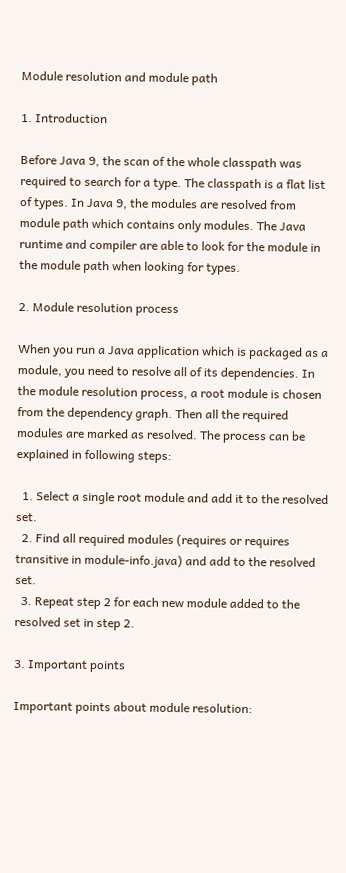Module resolution and module path

1. Introduction

Before Java 9, the scan of the whole classpath was required to search for a type. The classpath is a flat list of types. In Java 9, the modules are resolved from module path which contains only modules. The Java runtime and compiler are able to look for the module in the module path when looking for types.

2. Module resolution process

When you run a Java application which is packaged as a module, you need to resolve all of its dependencies. In the module resolution process, a root module is chosen from the dependency graph. Then all the required modules are marked as resolved. The process can be explained in following steps:

  1. Select a single root module and add it to the resolved set.
  2. Find all required modules (requires or requires transitive in module-info.java) and add to the resolved set.
  3. Repeat step 2 for each new module added to the resolved set in step 2.

3. Important points

Important points about module resolution: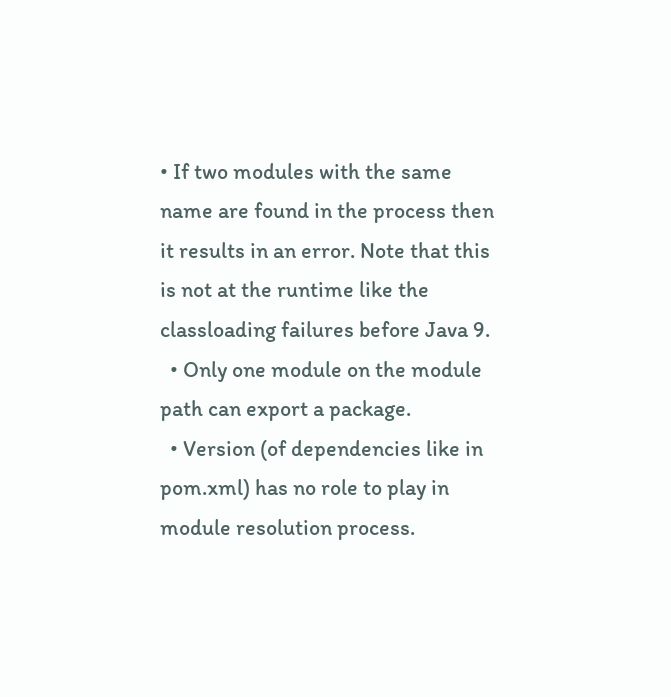• If two modules with the same name are found in the process then it results in an error. Note that this is not at the runtime like the classloading failures before Java 9.
  • Only one module on the module path can export a package.
  • Version (of dependencies like in pom.xml) has no role to play in module resolution process.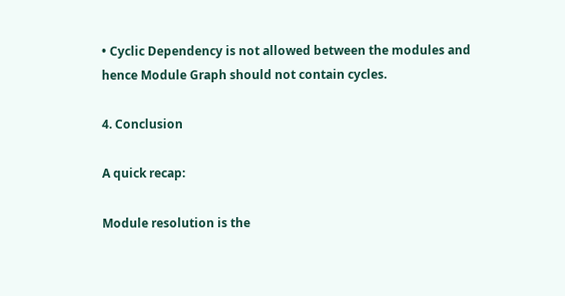• Cyclic Dependency is not allowed between the modules and hence Module Graph should not contain cycles.

4. Conclusion

A quick recap:

Module resolution is the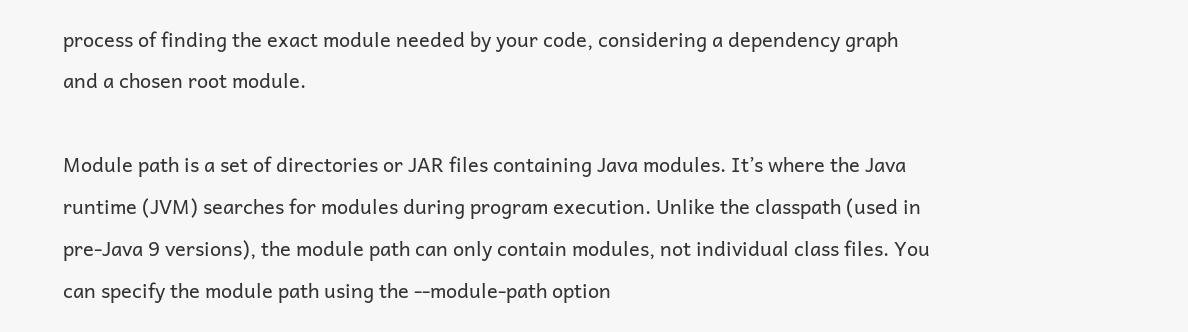process of finding the exact module needed by your code, considering a dependency graph and a chosen root module.

Module path is a set of directories or JAR files containing Java modules. It’s where the Java runtime (JVM) searches for modules during program execution. Unlike the classpath (used in pre-Java 9 versions), the module path can only contain modules, not individual class files. You can specify the module path using the --module-path option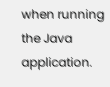when running the Java application.